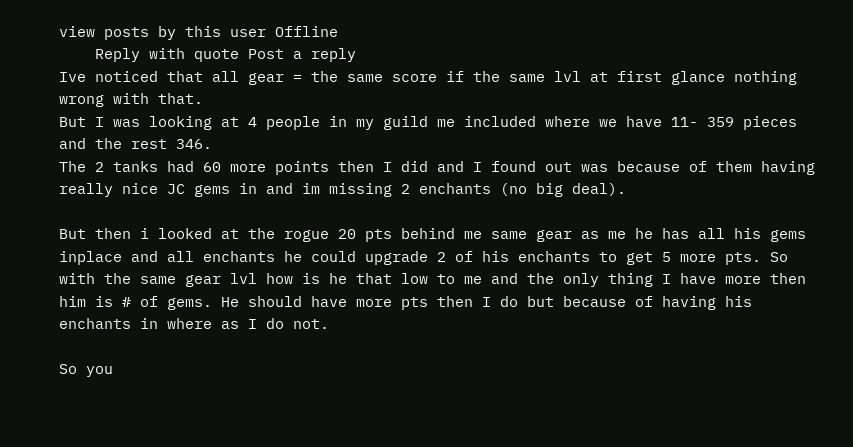view posts by this user Offline
    Reply with quote Post a reply
Ive noticed that all gear = the same score if the same lvl at first glance nothing wrong with that.
But I was looking at 4 people in my guild me included where we have 11- 359 pieces and the rest 346.
The 2 tanks had 60 more points then I did and I found out was because of them having really nice JC gems in and im missing 2 enchants (no big deal).

But then i looked at the rogue 20 pts behind me same gear as me he has all his gems inplace and all enchants he could upgrade 2 of his enchants to get 5 more pts. So with the same gear lvl how is he that low to me and the only thing I have more then him is # of gems. He should have more pts then I do but because of having his enchants in where as I do not.

So you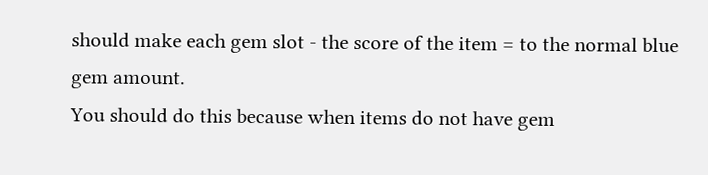should make each gem slot - the score of the item = to the normal blue gem amount.
You should do this because when items do not have gem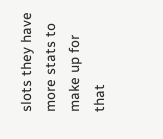slots they have more stats to make up for that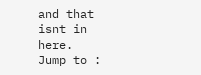and that isnt in here.
Jump to :